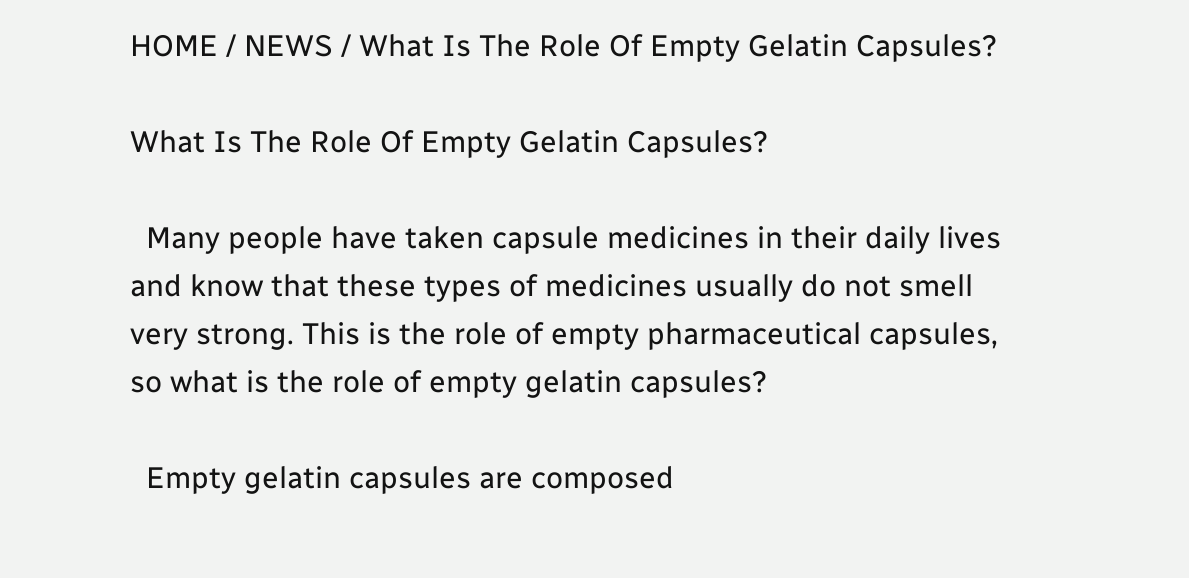HOME / NEWS / What Is The Role Of Empty Gelatin Capsules?

What Is The Role Of Empty Gelatin Capsules?

  Many people have taken capsule medicines in their daily lives and know that these types of medicines usually do not smell very strong. This is the role of empty pharmaceutical capsules, so what is the role of empty gelatin capsules?

  Empty gelatin capsules are composed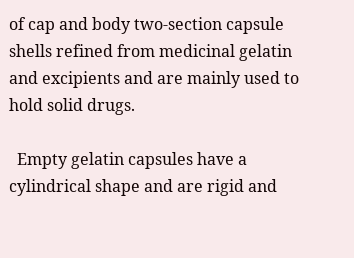of cap and body two-section capsule shells refined from medicinal gelatin and excipients and are mainly used to hold solid drugs.

  Empty gelatin capsules have a cylindrical shape and are rigid and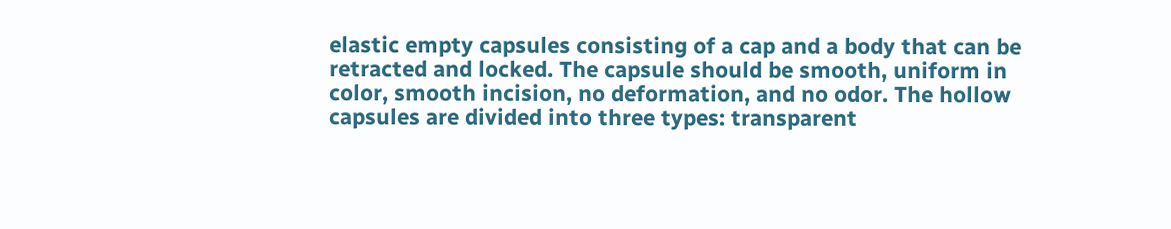elastic empty capsules consisting of a cap and a body that can be retracted and locked. The capsule should be smooth, uniform in color, smooth incision, no deformation, and no odor. The hollow capsules are divided into three types: transparent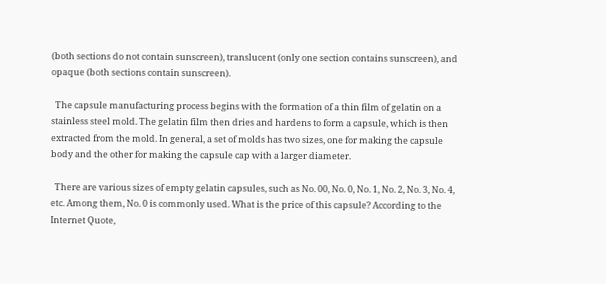(both sections do not contain sunscreen), translucent (only one section contains sunscreen), and opaque (both sections contain sunscreen).

  The capsule manufacturing process begins with the formation of a thin film of gelatin on a stainless steel mold. The gelatin film then dries and hardens to form a capsule, which is then extracted from the mold. In general, a set of molds has two sizes, one for making the capsule body and the other for making the capsule cap with a larger diameter.

  There are various sizes of empty gelatin capsules, such as No. 00, No. 0, No. 1, No. 2, No. 3, No. 4, etc. Among them, No. 0 is commonly used. What is the price of this capsule? According to the Internet Quote,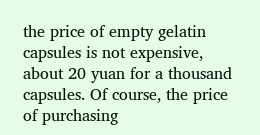the price of empty gelatin capsules is not expensive, about 20 yuan for a thousand capsules. Of course, the price of purchasing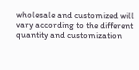wholesale and customized will vary according to the different quantity and customization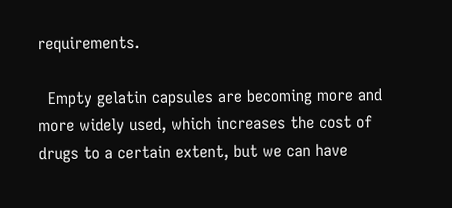requirements.

  Empty gelatin capsules are becoming more and more widely used, which increases the cost of drugs to a certain extent, but we can have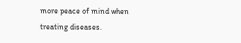more peace of mind when treating diseases.